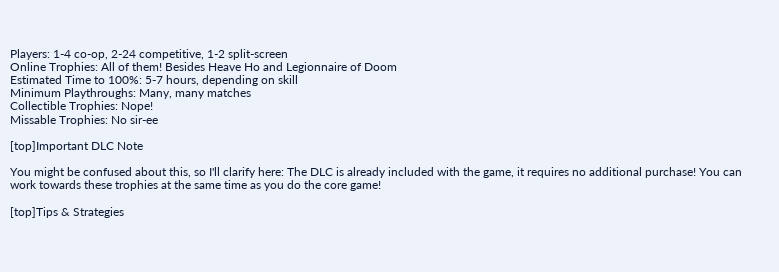Players: 1-4 co-op, 2-24 competitive, 1-2 split-screen
Online Trophies: All of them! Besides Heave Ho and Legionnaire of Doom
Estimated Time to 100%: 5-7 hours, depending on skill
Minimum Playthroughs: Many, many matches
Collectible Trophies: Nope!
Missable Trophies: No sir-ee

[top]Important DLC Note

You might be confused about this, so I'll clarify here: The DLC is already included with the game, it requires no additional purchase! You can work towards these trophies at the same time as you do the core game!

[top]Tips & Strategies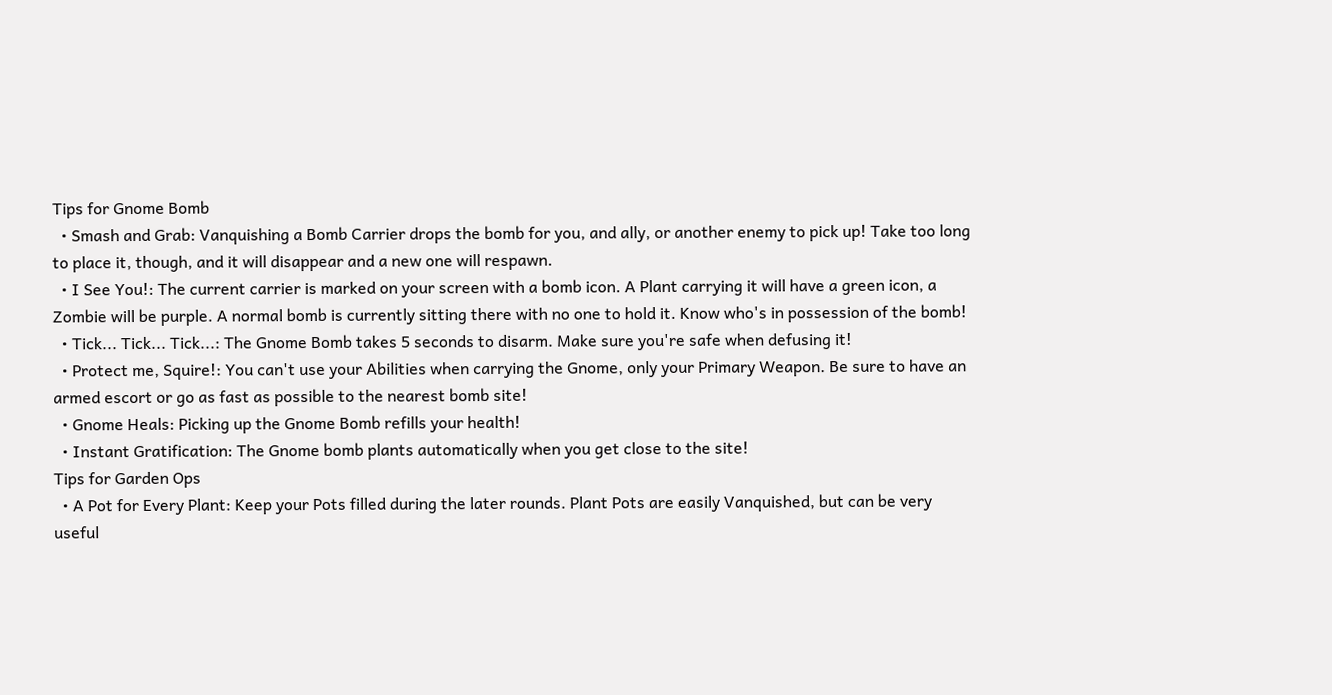Tips for Gnome Bomb
  • Smash and Grab: Vanquishing a Bomb Carrier drops the bomb for you, and ally, or another enemy to pick up! Take too long to place it, though, and it will disappear and a new one will respawn.
  • I See You!: The current carrier is marked on your screen with a bomb icon. A Plant carrying it will have a green icon, a Zombie will be purple. A normal bomb is currently sitting there with no one to hold it. Know who's in possession of the bomb!
  • Tick... Tick... Tick...: The Gnome Bomb takes 5 seconds to disarm. Make sure you're safe when defusing it!
  • Protect me, Squire!: You can't use your Abilities when carrying the Gnome, only your Primary Weapon. Be sure to have an armed escort or go as fast as possible to the nearest bomb site!
  • Gnome Heals: Picking up the Gnome Bomb refills your health!
  • Instant Gratification: The Gnome bomb plants automatically when you get close to the site!
Tips for Garden Ops
  • A Pot for Every Plant: Keep your Pots filled during the later rounds. Plant Pots are easily Vanquished, but can be very useful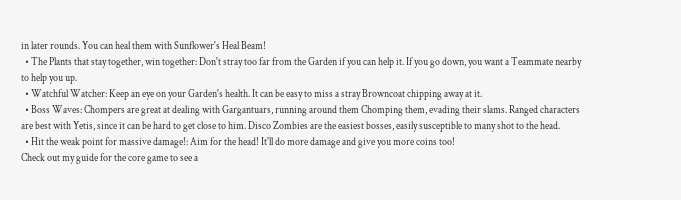in later rounds. You can heal them with Sunflower's Heal Beam!
  • The Plants that stay together, win together: Don't stray too far from the Garden if you can help it. If you go down, you want a Teammate nearby to help you up.
  • Watchful Watcher: Keep an eye on your Garden's health. It can be easy to miss a stray Browncoat chipping away at it.
  • Boss Waves: Chompers are great at dealing with Gargantuars, running around them Chomping them, evading their slams. Ranged characters are best with Yetis, since it can be hard to get close to him. Disco Zombies are the easiest bosses, easily susceptible to many shot to the head.
  • Hit the weak point for massive damage!: Aim for the head! It'll do more damage and give you more coins too!
Check out my guide for the core game to see a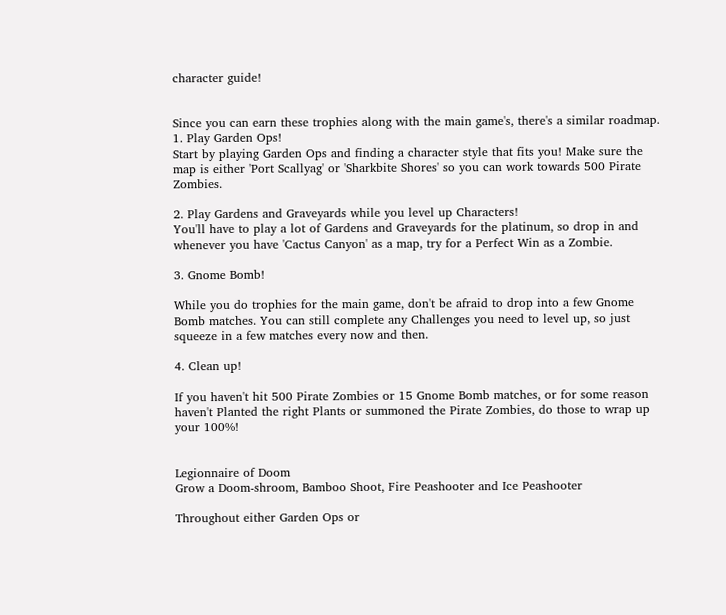character guide!


Since you can earn these trophies along with the main game's, there's a similar roadmap.
1. Play Garden Ops!
Start by playing Garden Ops and finding a character style that fits you! Make sure the map is either 'Port Scallyag' or 'Sharkbite Shores' so you can work towards 500 Pirate Zombies.

2. Play Gardens and Graveyards while you level up Characters!
You'll have to play a lot of Gardens and Graveyards for the platinum, so drop in and whenever you have 'Cactus Canyon' as a map, try for a Perfect Win as a Zombie.

3. Gnome Bomb!

While you do trophies for the main game, don't be afraid to drop into a few Gnome Bomb matches. You can still complete any Challenges you need to level up, so just squeeze in a few matches every now and then.

4. Clean up!

If you haven't hit 500 Pirate Zombies or 15 Gnome Bomb matches, or for some reason haven't Planted the right Plants or summoned the Pirate Zombies, do those to wrap up your 100%!


Legionnaire of Doom
Grow a Doom-shroom, Bamboo Shoot, Fire Peashooter and Ice Peashooter

Throughout either Garden Ops or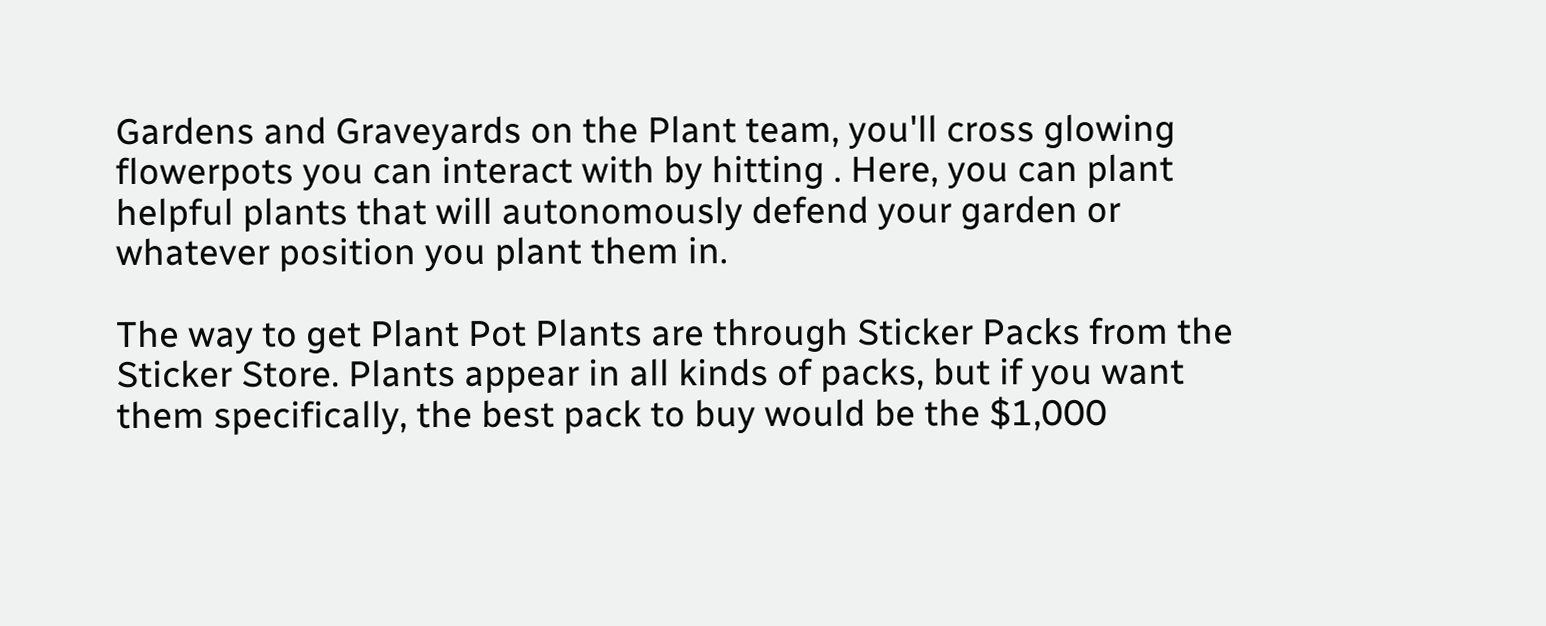Gardens and Graveyards on the Plant team, you'll cross glowing flowerpots you can interact with by hitting . Here, you can plant helpful plants that will autonomously defend your garden or whatever position you plant them in.

The way to get Plant Pot Plants are through Sticker Packs from the Sticker Store. Plants appear in all kinds of packs, but if you want them specifically, the best pack to buy would be the $1,000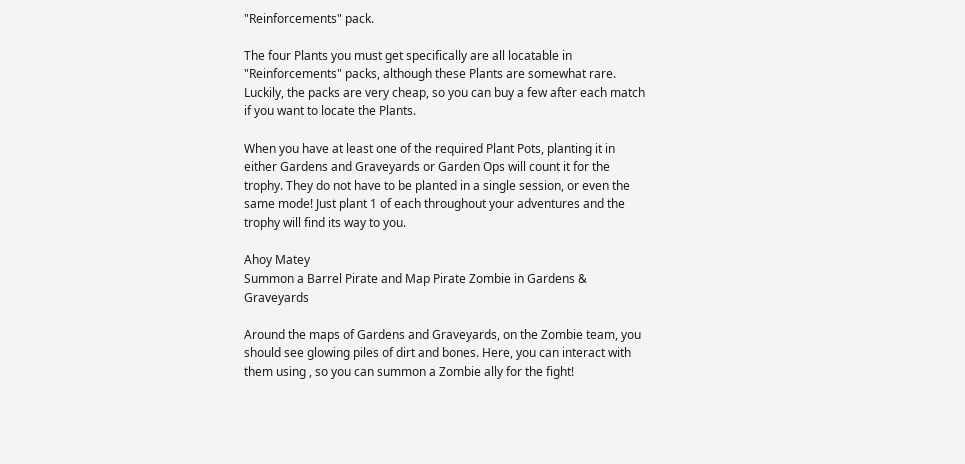"Reinforcements" pack.

The four Plants you must get specifically are all locatable in "Reinforcements" packs, although these Plants are somewhat rare. Luckily, the packs are very cheap, so you can buy a few after each match if you want to locate the Plants.

When you have at least one of the required Plant Pots, planting it in either Gardens and Graveyards or Garden Ops will count it for the trophy. They do not have to be planted in a single session, or even the same mode! Just plant 1 of each throughout your adventures and the trophy will find its way to you.

Ahoy Matey
Summon a Barrel Pirate and Map Pirate Zombie in Gardens & Graveyards

Around the maps of Gardens and Graveyards, on the Zombie team, you should see glowing piles of dirt and bones. Here, you can interact with them using , so you can summon a Zombie ally for the fight!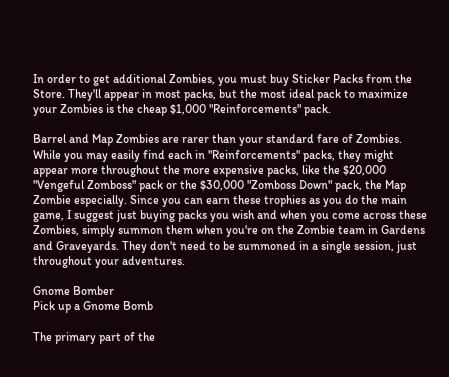In order to get additional Zombies, you must buy Sticker Packs from the Store. They'll appear in most packs, but the most ideal pack to maximize your Zombies is the cheap $1,000 "Reinforcements" pack.

Barrel and Map Zombies are rarer than your standard fare of Zombies. While you may easily find each in "Reinforcements" packs, they might appear more throughout the more expensive packs, like the $20,000 "Vengeful Zomboss" pack or the $30,000 "Zomboss Down" pack, the Map Zombie especially. Since you can earn these trophies as you do the main game, I suggest just buying packs you wish and when you come across these Zombies, simply summon them when you're on the Zombie team in Gardens and Graveyards. They don't need to be summoned in a single session, just throughout your adventures.

Gnome Bomber
Pick up a Gnome Bomb

The primary part of the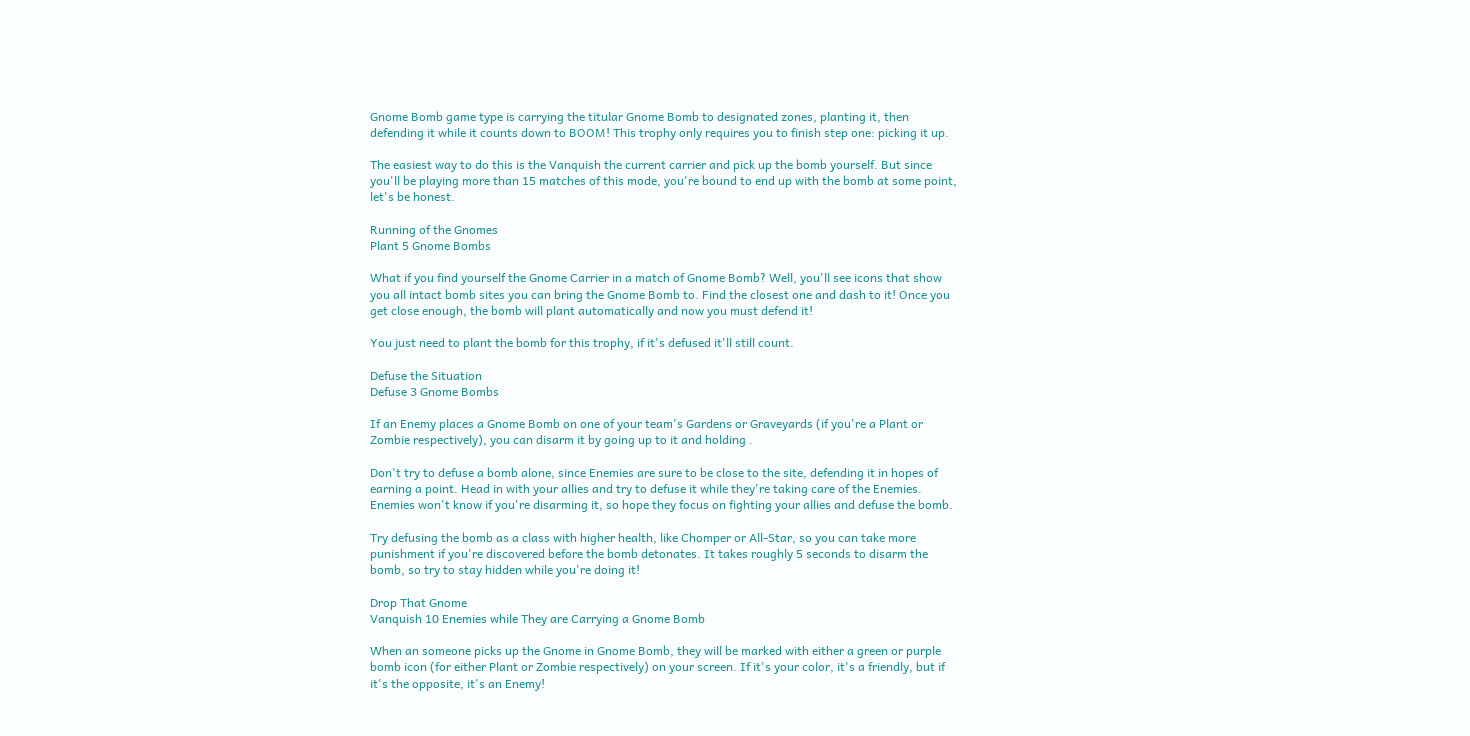Gnome Bomb game type is carrying the titular Gnome Bomb to designated zones, planting it, then defending it while it counts down to BOOM! This trophy only requires you to finish step one: picking it up.

The easiest way to do this is the Vanquish the current carrier and pick up the bomb yourself. But since you'll be playing more than 15 matches of this mode, you're bound to end up with the bomb at some point, let's be honest.

Running of the Gnomes
Plant 5 Gnome Bombs

What if you find yourself the Gnome Carrier in a match of Gnome Bomb? Well, you'll see icons that show you all intact bomb sites you can bring the Gnome Bomb to. Find the closest one and dash to it! Once you get close enough, the bomb will plant automatically and now you must defend it!

You just need to plant the bomb for this trophy, if it's defused it'll still count.

Defuse the Situation
Defuse 3 Gnome Bombs

If an Enemy places a Gnome Bomb on one of your team's Gardens or Graveyards (if you're a Plant or Zombie respectively), you can disarm it by going up to it and holding .

Don't try to defuse a bomb alone, since Enemies are sure to be close to the site, defending it in hopes of earning a point. Head in with your allies and try to defuse it while they're taking care of the Enemies. Enemies won't know if you're disarming it, so hope they focus on fighting your allies and defuse the bomb.

Try defusing the bomb as a class with higher health, like Chomper or All-Star, so you can take more punishment if you're discovered before the bomb detonates. It takes roughly 5 seconds to disarm the bomb, so try to stay hidden while you're doing it!

Drop That Gnome
Vanquish 10 Enemies while They are Carrying a Gnome Bomb

When an someone picks up the Gnome in Gnome Bomb, they will be marked with either a green or purple bomb icon (for either Plant or Zombie respectively) on your screen. If it's your color, it's a friendly, but if it's the opposite, it's an Enemy!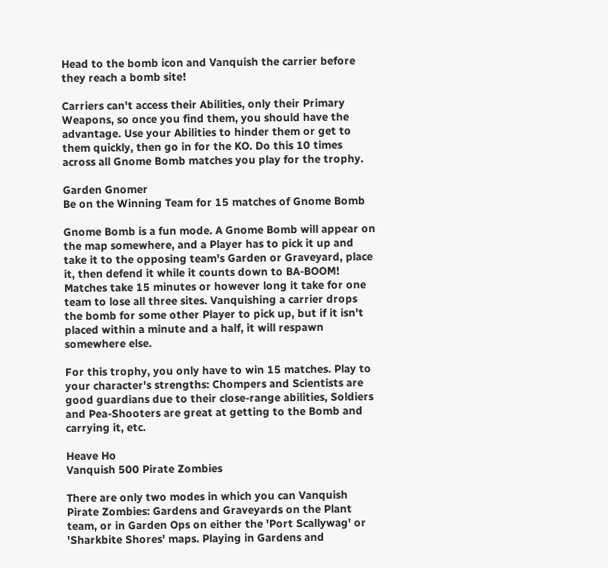Head to the bomb icon and Vanquish the carrier before they reach a bomb site!

Carriers can't access their Abilities, only their Primary Weapons, so once you find them, you should have the advantage. Use your Abilities to hinder them or get to them quickly, then go in for the KO. Do this 10 times across all Gnome Bomb matches you play for the trophy.

Garden Gnomer
Be on the Winning Team for 15 matches of Gnome Bomb

Gnome Bomb is a fun mode. A Gnome Bomb will appear on the map somewhere, and a Player has to pick it up and take it to the opposing team's Garden or Graveyard, place it, then defend it while it counts down to BA-BOOM! Matches take 15 minutes or however long it take for one team to lose all three sites. Vanquishing a carrier drops the bomb for some other Player to pick up, but if it isn't placed within a minute and a half, it will respawn somewhere else.

For this trophy, you only have to win 15 matches. Play to your character's strengths: Chompers and Scientists are good guardians due to their close-range abilities, Soldiers and Pea-Shooters are great at getting to the Bomb and carrying it, etc.

Heave Ho
Vanquish 500 Pirate Zombies

There are only two modes in which you can Vanquish Pirate Zombies: Gardens and Graveyards on the Plant team, or in Garden Ops on either the 'Port Scallywag' or 'Sharkbite Shores' maps. Playing in Gardens and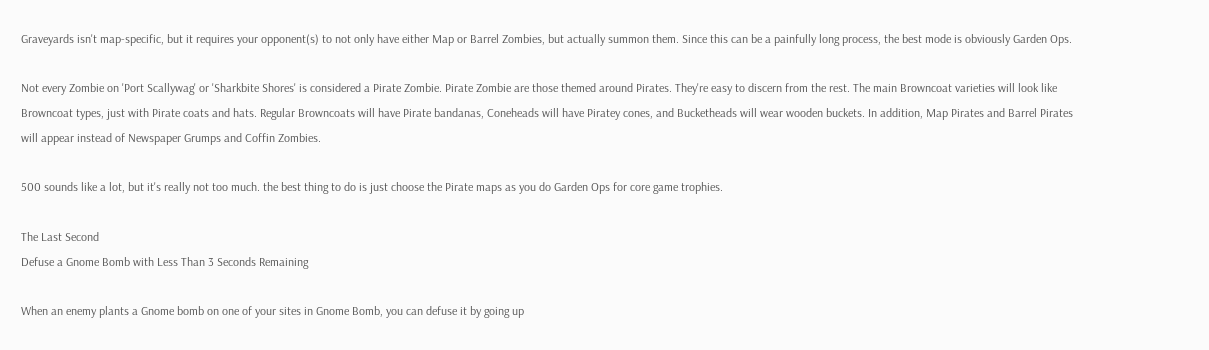Graveyards isn't map-specific, but it requires your opponent(s) to not only have either Map or Barrel Zombies, but actually summon them. Since this can be a painfully long process, the best mode is obviously Garden Ops.

Not every Zombie on 'Port Scallywag' or 'Sharkbite Shores' is considered a Pirate Zombie. Pirate Zombie are those themed around Pirates. They're easy to discern from the rest. The main Browncoat varieties will look like Browncoat types, just with Pirate coats and hats. Regular Browncoats will have Pirate bandanas, Coneheads will have Piratey cones, and Bucketheads will wear wooden buckets. In addition, Map Pirates and Barrel Pirates will appear instead of Newspaper Grumps and Coffin Zombies.

500 sounds like a lot, but it's really not too much. the best thing to do is just choose the Pirate maps as you do Garden Ops for core game trophies.

The Last Second
Defuse a Gnome Bomb with Less Than 3 Seconds Remaining

When an enemy plants a Gnome bomb on one of your sites in Gnome Bomb, you can defuse it by going up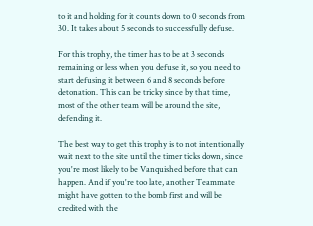to it and holding for it counts down to 0 seconds from 30. It takes about 5 seconds to successfully defuse.

For this trophy, the timer has to be at 3 seconds remaining or less when you defuse it, so you need to start defusing it between 6 and 8 seconds before detonation. This can be tricky since by that time, most of the other team will be around the site, defending it.

The best way to get this trophy is to not intentionally wait next to the site until the timer ticks down, since you're most likely to be Vanquished before that can happen. And if you're too late, another Teammate might have gotten to the bomb first and will be credited with the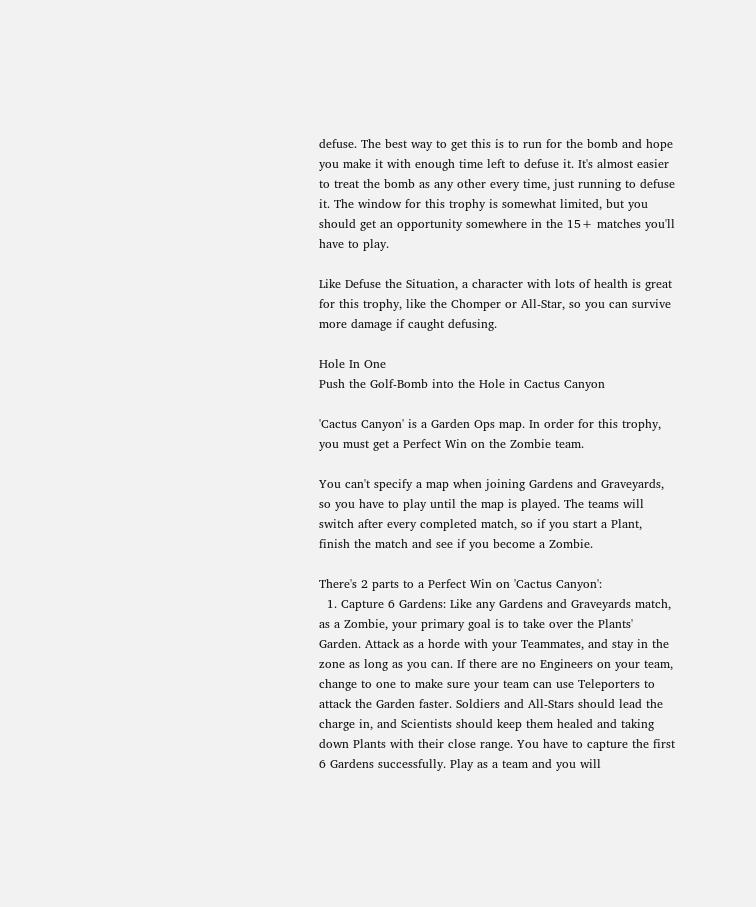defuse. The best way to get this is to run for the bomb and hope you make it with enough time left to defuse it. It's almost easier to treat the bomb as any other every time, just running to defuse it. The window for this trophy is somewhat limited, but you should get an opportunity somewhere in the 15+ matches you'll have to play.

Like Defuse the Situation, a character with lots of health is great for this trophy, like the Chomper or All-Star, so you can survive more damage if caught defusing.

Hole In One
Push the Golf-Bomb into the Hole in Cactus Canyon

'Cactus Canyon' is a Garden Ops map. In order for this trophy, you must get a Perfect Win on the Zombie team.

You can't specify a map when joining Gardens and Graveyards, so you have to play until the map is played. The teams will switch after every completed match, so if you start a Plant, finish the match and see if you become a Zombie.

There's 2 parts to a Perfect Win on 'Cactus Canyon':
  1. Capture 6 Gardens: Like any Gardens and Graveyards match, as a Zombie, your primary goal is to take over the Plants' Garden. Attack as a horde with your Teammates, and stay in the zone as long as you can. If there are no Engineers on your team, change to one to make sure your team can use Teleporters to attack the Garden faster. Soldiers and All-Stars should lead the charge in, and Scientists should keep them healed and taking down Plants with their close range. You have to capture the first 6 Gardens successfully. Play as a team and you will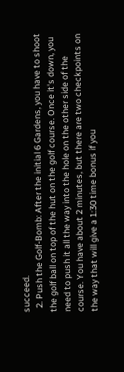succeed.
  2. Push the Golf-Bomb: After the initial 6 Gardens, you have to shoot the golf ball on top of the hut on the golf course. Once it's down, you need to push it all the way into the hole on the other side of the course. You have about 2 minutes, but there are two checkpoints on the way that will give a 1:30 time bonus if you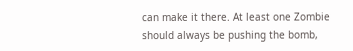can make it there. At least one Zombie should always be pushing the bomb,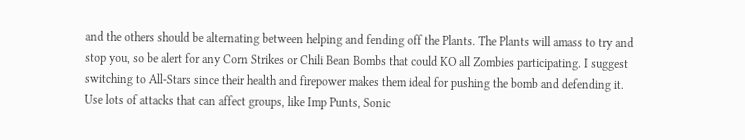and the others should be alternating between helping and fending off the Plants. The Plants will amass to try and stop you, so be alert for any Corn Strikes or Chili Bean Bombs that could KO all Zombies participating. I suggest switching to All-Stars since their health and firepower makes them ideal for pushing the bomb and defending it. Use lots of attacks that can affect groups, like Imp Punts, Sonic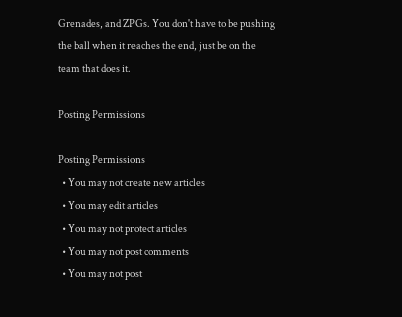Grenades, and ZPGs. You don't have to be pushing the ball when it reaches the end, just be on the team that does it.

Posting Permissions

Posting Permissions
  • You may not create new articles
  • You may edit articles
  • You may not protect articles
  • You may not post comments
  • You may not post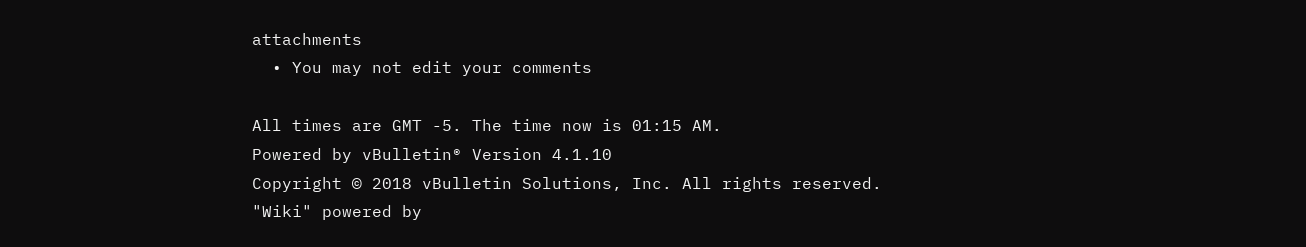attachments
  • You may not edit your comments

All times are GMT -5. The time now is 01:15 AM.
Powered by vBulletin® Version 4.1.10
Copyright © 2018 vBulletin Solutions, Inc. All rights reserved.
"Wiki" powered by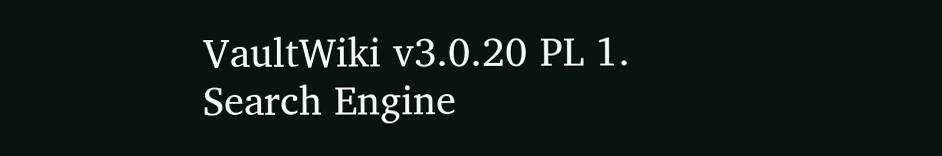VaultWiki v3.0.20 PL 1.
Search Engine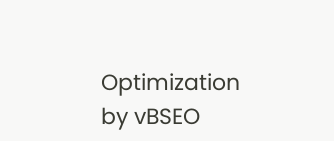Optimization by vBSEO